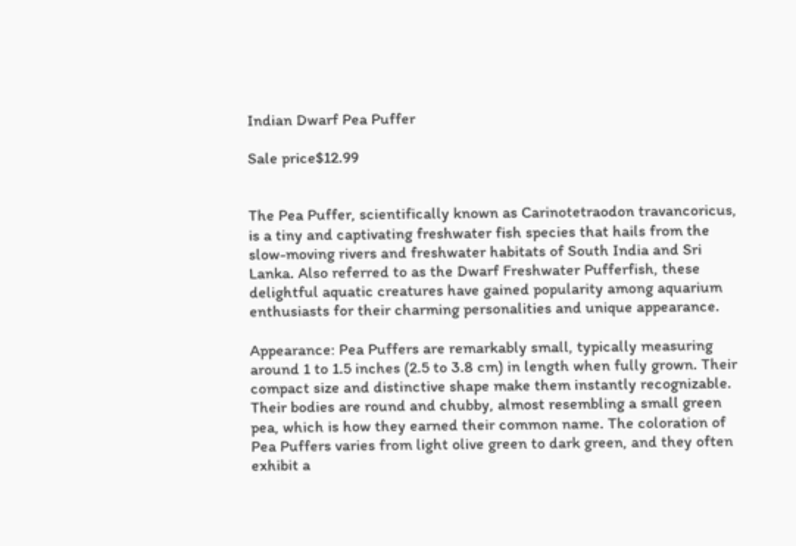Indian Dwarf Pea Puffer

Sale price$12.99


The Pea Puffer, scientifically known as Carinotetraodon travancoricus, is a tiny and captivating freshwater fish species that hails from the slow-moving rivers and freshwater habitats of South India and Sri Lanka. Also referred to as the Dwarf Freshwater Pufferfish, these delightful aquatic creatures have gained popularity among aquarium enthusiasts for their charming personalities and unique appearance.

Appearance: Pea Puffers are remarkably small, typically measuring around 1 to 1.5 inches (2.5 to 3.8 cm) in length when fully grown. Their compact size and distinctive shape make them instantly recognizable. Their bodies are round and chubby, almost resembling a small green pea, which is how they earned their common name. The coloration of Pea Puffers varies from light olive green to dark green, and they often exhibit a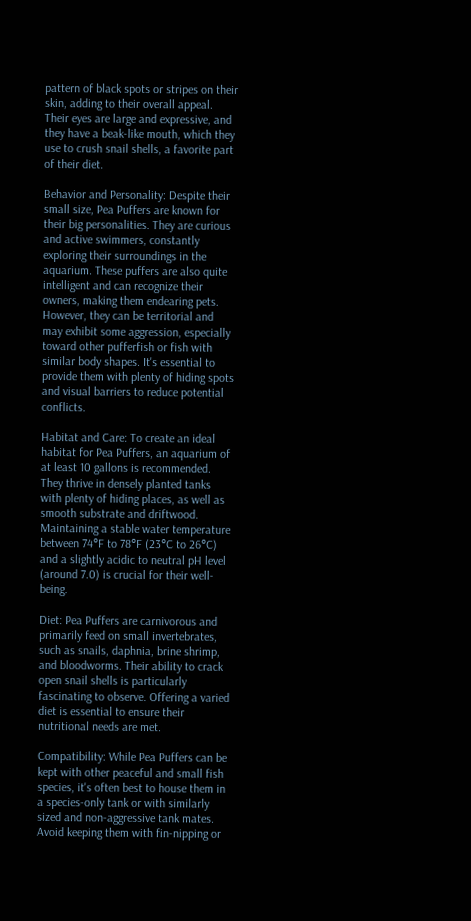pattern of black spots or stripes on their skin, adding to their overall appeal. Their eyes are large and expressive, and they have a beak-like mouth, which they use to crush snail shells, a favorite part of their diet.

Behavior and Personality: Despite their small size, Pea Puffers are known for their big personalities. They are curious and active swimmers, constantly exploring their surroundings in the aquarium. These puffers are also quite intelligent and can recognize their owners, making them endearing pets. However, they can be territorial and may exhibit some aggression, especially toward other pufferfish or fish with similar body shapes. It's essential to provide them with plenty of hiding spots and visual barriers to reduce potential conflicts.

Habitat and Care: To create an ideal habitat for Pea Puffers, an aquarium of at least 10 gallons is recommended. They thrive in densely planted tanks with plenty of hiding places, as well as smooth substrate and driftwood. Maintaining a stable water temperature between 74°F to 78°F (23°C to 26°C) and a slightly acidic to neutral pH level (around 7.0) is crucial for their well-being.

Diet: Pea Puffers are carnivorous and primarily feed on small invertebrates, such as snails, daphnia, brine shrimp, and bloodworms. Their ability to crack open snail shells is particularly fascinating to observe. Offering a varied diet is essential to ensure their nutritional needs are met.

Compatibility: While Pea Puffers can be kept with other peaceful and small fish species, it's often best to house them in a species-only tank or with similarly sized and non-aggressive tank mates. Avoid keeping them with fin-nipping or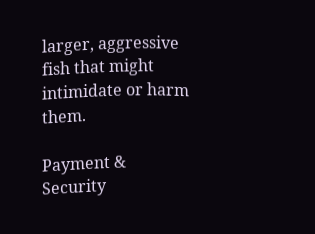larger, aggressive fish that might intimidate or harm them.

Payment & Security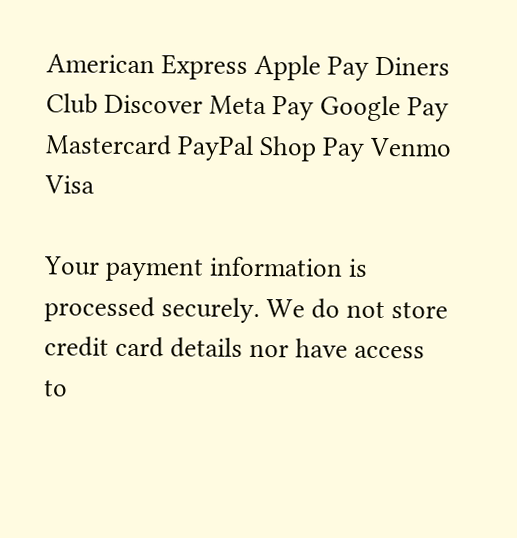American Express Apple Pay Diners Club Discover Meta Pay Google Pay Mastercard PayPal Shop Pay Venmo Visa

Your payment information is processed securely. We do not store credit card details nor have access to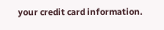your credit card information.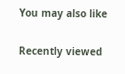You may also like

Recently viewed